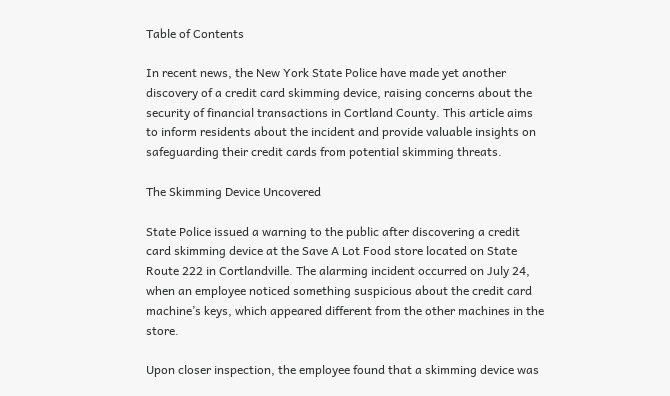Table of Contents

In recent news, the New York State Police have made yet another discovery of a credit card skimming device, raising concerns about the security of financial transactions in Cortland County. This article aims to inform residents about the incident and provide valuable insights on safeguarding their credit cards from potential skimming threats.

The Skimming Device Uncovered

State Police issued a warning to the public after discovering a credit card skimming device at the Save A Lot Food store located on State Route 222 in Cortlandville. The alarming incident occurred on July 24, when an employee noticed something suspicious about the credit card machine’s keys, which appeared different from the other machines in the store.

Upon closer inspection, the employee found that a skimming device was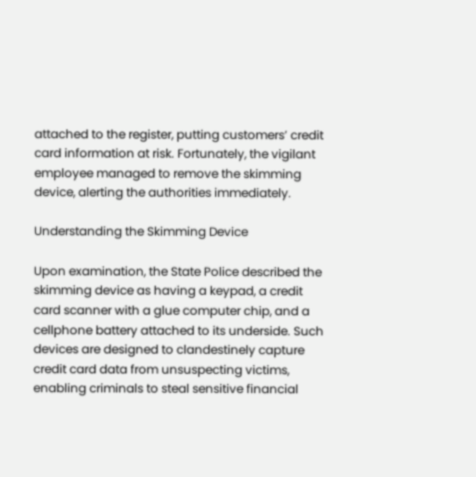attached to the register, putting customers’ credit card information at risk. Fortunately, the vigilant employee managed to remove the skimming device, alerting the authorities immediately.

Understanding the Skimming Device

Upon examination, the State Police described the skimming device as having a keypad, a credit card scanner with a glue computer chip, and a cellphone battery attached to its underside. Such devices are designed to clandestinely capture credit card data from unsuspecting victims, enabling criminals to steal sensitive financial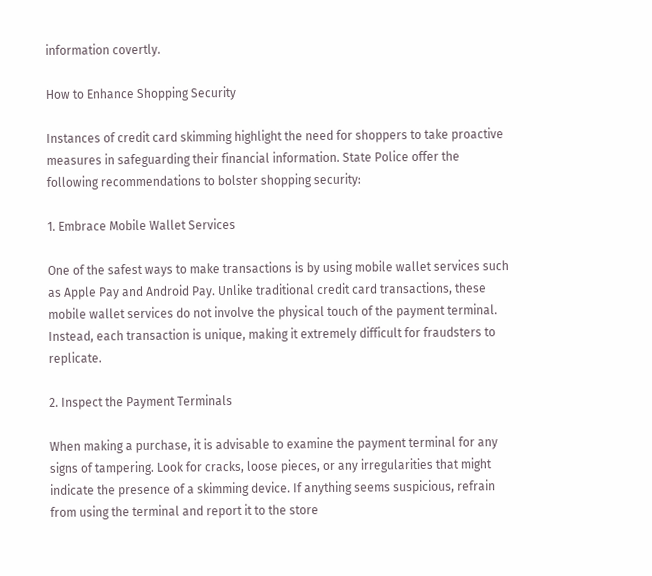information covertly.

How to Enhance Shopping Security

Instances of credit card skimming highlight the need for shoppers to take proactive measures in safeguarding their financial information. State Police offer the following recommendations to bolster shopping security:

1. Embrace Mobile Wallet Services

One of the safest ways to make transactions is by using mobile wallet services such as Apple Pay and Android Pay. Unlike traditional credit card transactions, these mobile wallet services do not involve the physical touch of the payment terminal. Instead, each transaction is unique, making it extremely difficult for fraudsters to replicate.

2. Inspect the Payment Terminals

When making a purchase, it is advisable to examine the payment terminal for any signs of tampering. Look for cracks, loose pieces, or any irregularities that might indicate the presence of a skimming device. If anything seems suspicious, refrain from using the terminal and report it to the store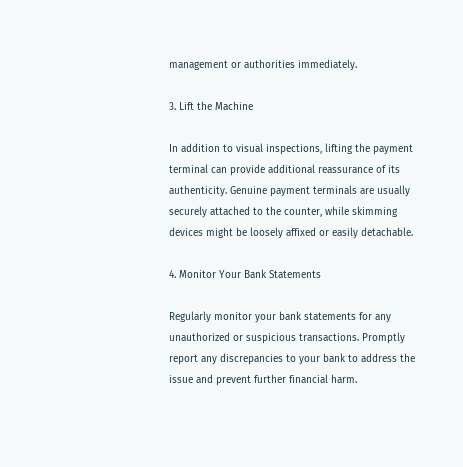management or authorities immediately.

3. Lift the Machine

In addition to visual inspections, lifting the payment terminal can provide additional reassurance of its authenticity. Genuine payment terminals are usually securely attached to the counter, while skimming devices might be loosely affixed or easily detachable.

4. Monitor Your Bank Statements

Regularly monitor your bank statements for any unauthorized or suspicious transactions. Promptly report any discrepancies to your bank to address the issue and prevent further financial harm.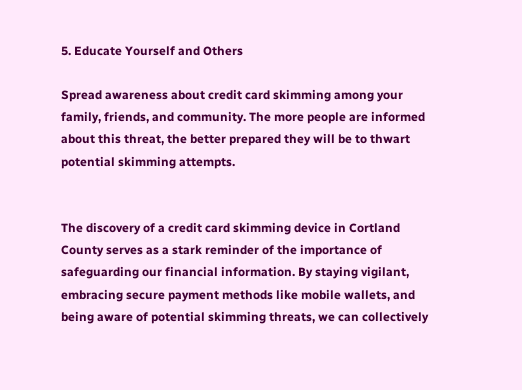5. Educate Yourself and Others

Spread awareness about credit card skimming among your family, friends, and community. The more people are informed about this threat, the better prepared they will be to thwart potential skimming attempts.


The discovery of a credit card skimming device in Cortland County serves as a stark reminder of the importance of safeguarding our financial information. By staying vigilant, embracing secure payment methods like mobile wallets, and being aware of potential skimming threats, we can collectively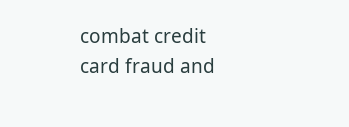combat credit card fraud and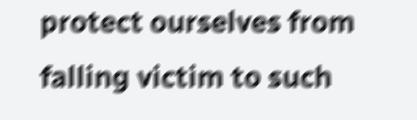protect ourselves from falling victim to such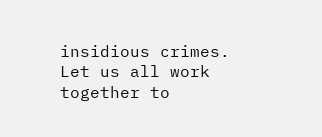insidious crimes. Let us all work together to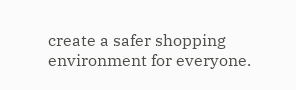create a safer shopping environment for everyone.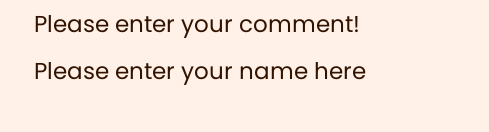Please enter your comment!
Please enter your name here